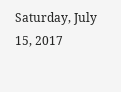Saturday, July 15, 2017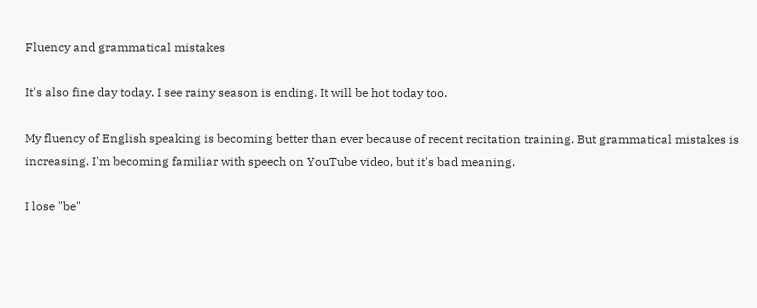Fluency and grammatical mistakes

It's also fine day today. I see rainy season is ending. It will be hot today too.

My fluency of English speaking is becoming better than ever because of recent recitation training. But grammatical mistakes is increasing. I'm becoming familiar with speech on YouTube video, but it's bad meaning.

I lose "be"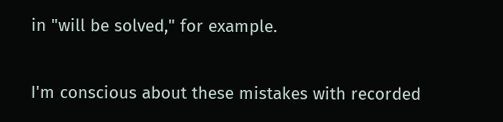in "will be solved," for example.

I'm conscious about these mistakes with recorded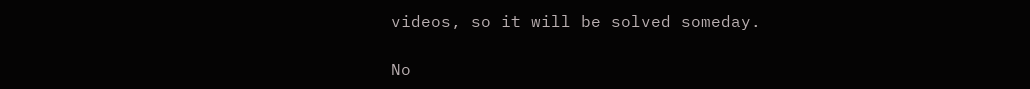videos, so it will be solved someday.

No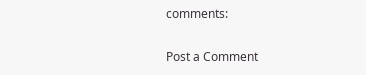comments:

Post a Comment